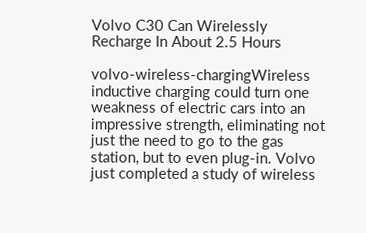Volvo C30 Can Wirelessly Recharge In About 2.5 Hours

volvo-wireless-chargingWireless inductive charging could turn one weakness of electric cars into an impressive strength, eliminating not just the need to go to the gas station, but to even plug-in. Volvo just completed a study of wireless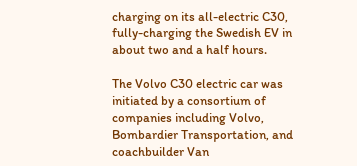charging on its all-electric C30, fully-charging the Swedish EV in about two and a half hours.

The Volvo C30 electric car was initiated by a consortium of companies including Volvo, Bombardier Transportation, and coachbuilder Van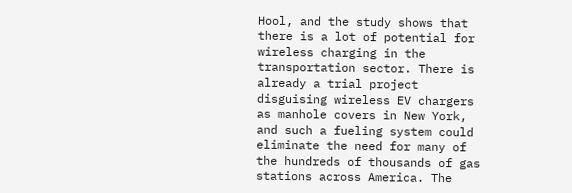Hool, and the study shows that there is a lot of potential for wireless charging in the transportation sector. There is already a trial project disguising wireless EV chargers as manhole covers in New York, and such a fueling system could eliminate the need for many of the hundreds of thousands of gas stations across America. The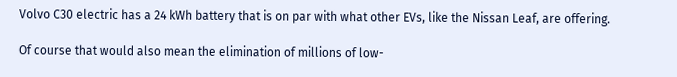Volvo C30 electric has a 24 kWh battery that is on par with what other EVs, like the Nissan Leaf, are offering.

Of course that would also mean the elimination of millions of low-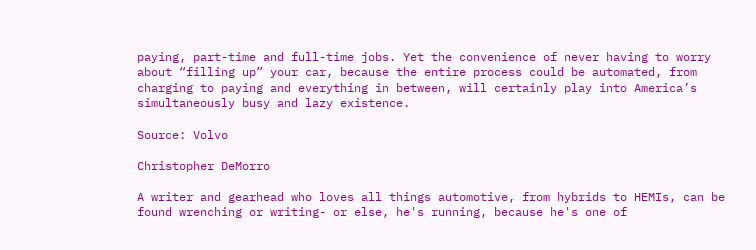paying, part-time and full-time jobs. Yet the convenience of never having to worry about “filling up” your car, because the entire process could be automated, from charging to paying and everything in between, will certainly play into America’s simultaneously busy and lazy existence.

Source: Volvo

Christopher DeMorro

A writer and gearhead who loves all things automotive, from hybrids to HEMIs, can be found wrenching or writing- or else, he's running, because he's one of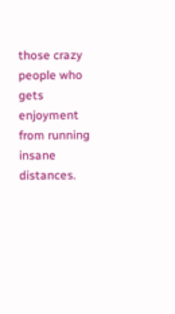those crazy people who gets enjoyment from running insane distances.